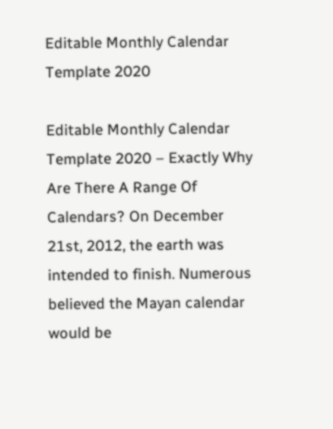Editable Monthly Calendar Template 2020

Editable Monthly Calendar Template 2020 – Exactly Why Are There A Range Of Calendars? On December 21st, 2012, the earth was intended to finish. Numerous believed the Mayan calendar would be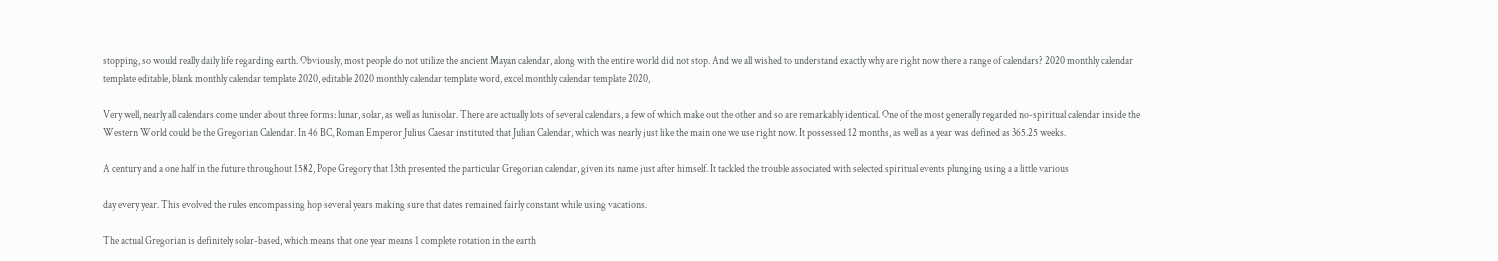stopping, so would really daily life regarding earth. Obviously, most people do not utilize the ancient Mayan calendar, along with the entire world did not stop. And we all wished to understand exactly why are right now there a range of calendars? 2020 monthly calendar template editable, blank monthly calendar template 2020, editable 2020 monthly calendar template word, excel monthly calendar template 2020,

Very well, nearly all calendars come under about three forms: lunar, solar, as well as lunisolar. There are actually lots of several calendars, a few of which make out the other and so are remarkably identical. One of the most generally regarded no-spiritual calendar inside the Western World could be the Gregorian Calendar. In 46 BC, Roman Emperor Julius Caesar instituted that Julian Calendar, which was nearly just like the main one we use right now. It possessed 12 months, as well as a year was defined as 365.25 weeks.

A century and a one half in the future throughout 1582, Pope Gregory that 13th presented the particular Gregorian calendar, given its name just after himself. It tackled the trouble associated with selected spiritual events plunging using a a little various

day every year. This evolved the rules encompassing hop several years making sure that dates remained fairly constant while using vacations.

The actual Gregorian is definitely solar-based, which means that one year means 1 complete rotation in the earth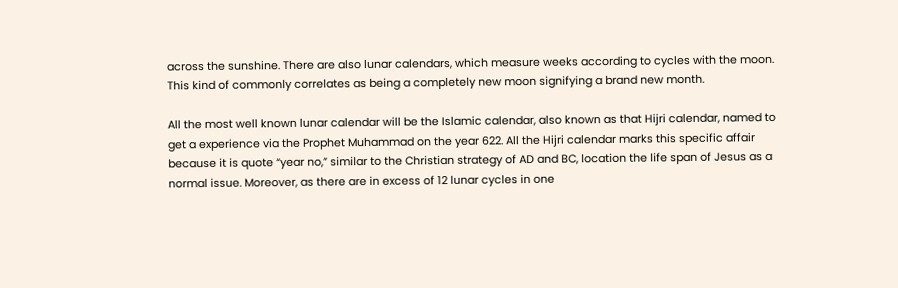across the sunshine. There are also lunar calendars, which measure weeks according to cycles with the moon. This kind of commonly correlates as being a completely new moon signifying a brand new month.

All the most well known lunar calendar will be the Islamic calendar, also known as that Hijri calendar, named to get a experience via the Prophet Muhammad on the year 622. All the Hijri calendar marks this specific affair because it is quote “year no,” similar to the Christian strategy of AD and BC, location the life span of Jesus as a normal issue. Moreover, as there are in excess of 12 lunar cycles in one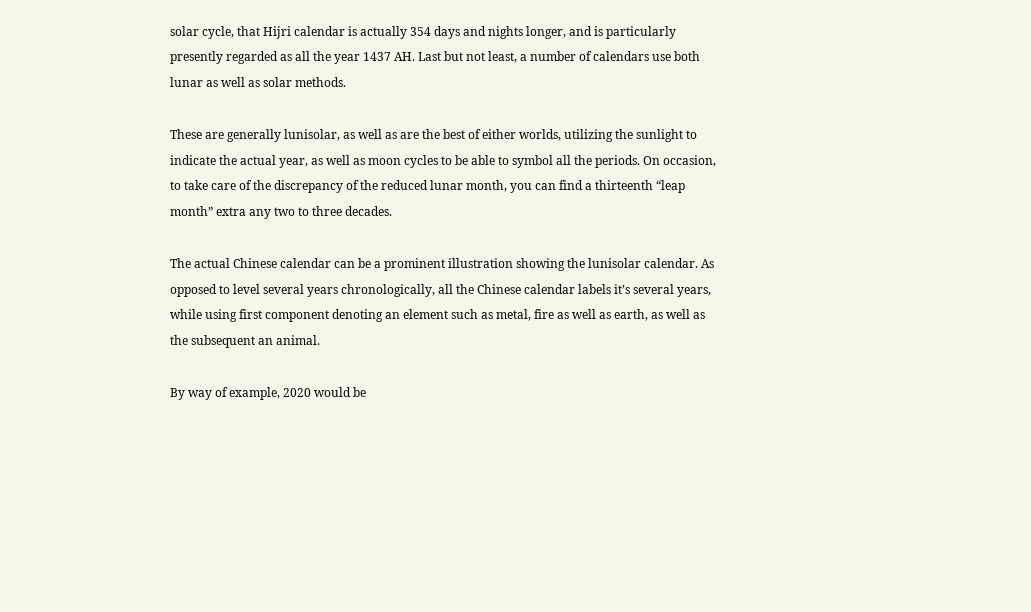solar cycle, that Hijri calendar is actually 354 days and nights longer, and is particularly presently regarded as all the year 1437 AH. Last but not least, a number of calendars use both lunar as well as solar methods.

These are generally lunisolar, as well as are the best of either worlds, utilizing the sunlight to indicate the actual year, as well as moon cycles to be able to symbol all the periods. On occasion, to take care of the discrepancy of the reduced lunar month, you can find a thirteenth “leap month” extra any two to three decades.

The actual Chinese calendar can be a prominent illustration showing the lunisolar calendar. As opposed to level several years chronologically, all the Chinese calendar labels it’s several years, while using first component denoting an element such as metal, fire as well as earth, as well as the subsequent an animal.

By way of example, 2020 would be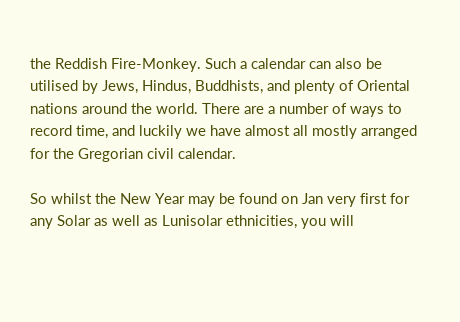the Reddish Fire-Monkey. Such a calendar can also be utilised by Jews, Hindus, Buddhists, and plenty of Oriental nations around the world. There are a number of ways to record time, and luckily we have almost all mostly arranged for the Gregorian civil calendar.

So whilst the New Year may be found on Jan very first for any Solar as well as Lunisolar ethnicities, you will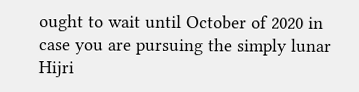ought to wait until October of 2020 in case you are pursuing the simply lunar Hijri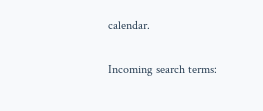calendar.

Incoming search terms: